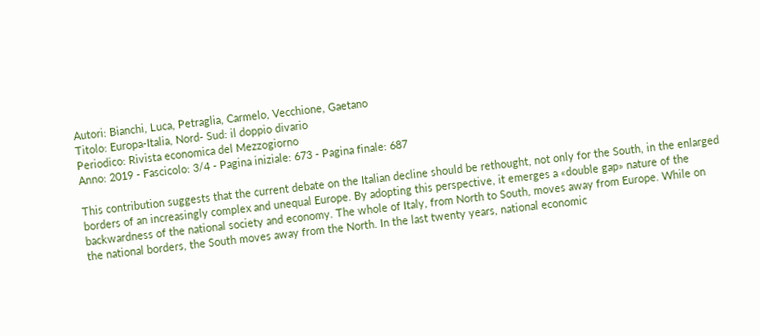Autori: Bianchi, Luca, Petraglia, Carmelo, Vecchione, Gaetano
Titolo: Europa-Italia, Nord- Sud: il doppio divario
Periodico: Rivista economica del Mezzogiorno
Anno: 2019 - Fascicolo: 3/4 - Pagina iniziale: 673 - Pagina finale: 687

This contribution suggests that the current debate on the Italian decline should be rethought, not only for the South, in the enlarged borders of an increasingly complex and unequal Europe. By adopting this perspective, it emerges a «double gap» nature of the backwardness of the national society and economy. The whole of Italy, from North to South, moves away from Europe. While on the national borders, the South moves away from the North. In the last twenty years, national economic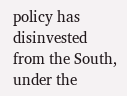policy has disinvested from the South, under the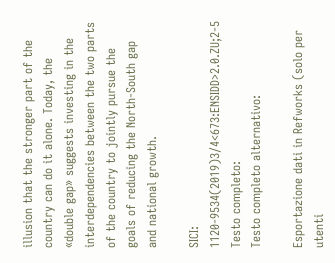illusion that the stronger part of the country can do it alone. Today, the «double gap» suggests investing in the interdependencies between the two parts of the country to jointly pursue the goals of reducing the North-South gap and national growth.

SICI: 1120-9534(2019)3/4<673:ENSIDD>2.0.ZU;2-5
Testo completo:
Testo completo alternativo:

Esportazione dati in Refworks (solo per utenti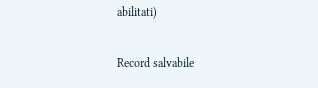abilitati)

Record salvabile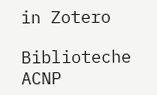in Zotero

Biblioteche ACNP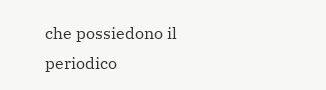che possiedono il periodico